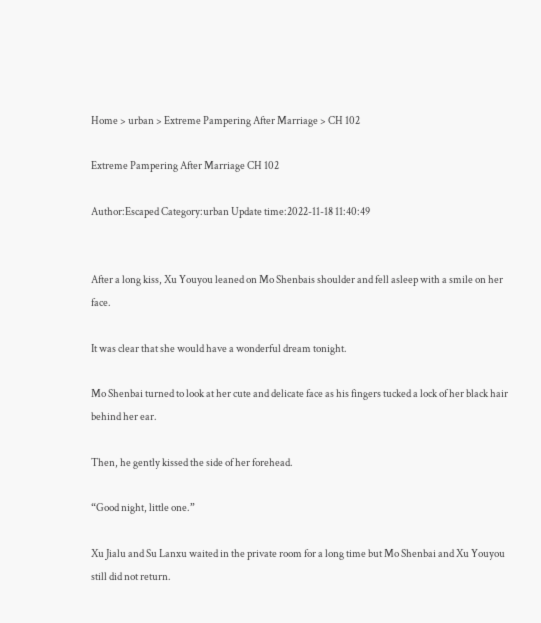Home > urban > Extreme Pampering After Marriage > CH 102

Extreme Pampering After Marriage CH 102

Author:Escaped Category:urban Update time:2022-11-18 11:40:49


After a long kiss, Xu Youyou leaned on Mo Shenbais shoulder and fell asleep with a smile on her face.

It was clear that she would have a wonderful dream tonight.

Mo Shenbai turned to look at her cute and delicate face as his fingers tucked a lock of her black hair behind her ear.

Then, he gently kissed the side of her forehead.

“Good night, little one.”

Xu Jialu and Su Lanxu waited in the private room for a long time but Mo Shenbai and Xu Youyou still did not return.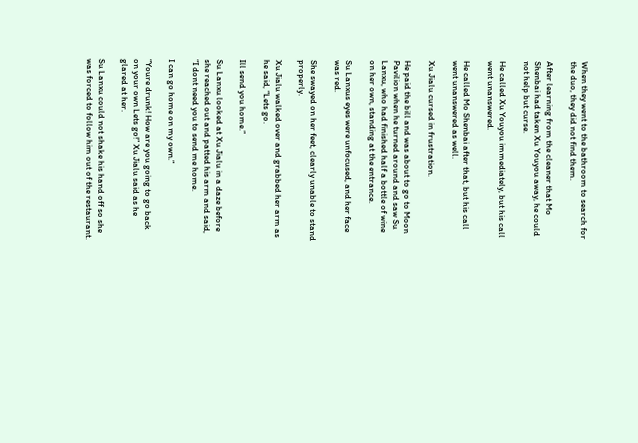When they went to the bathroom to search for the duo, they did not find them.

After learning from the cleaner that Mo Shenbai had taken Xu Youyou away, he could not help but curse.

He called Xu Youyou immediately, but his call went unanswered.

He called Mo Shenbai after that, but his call went unanswered as well.

Xu Jialu cursed in frustration.

He paid the bill and was about to go to Moon Pavilion when he turned around and saw Su Lanxu, who had finished half a bottle of wine on her own, standing at the entrance.

Su Lanxus eyes were unfocused, and her face was red.

She swayed on her feet, clearly unable to stand properly.

Xu Jialu walked over and grabbed her arm as he said, “Lets go.

Ill send you home.”

Su Lanxu looked at Xu Jialu in a daze before she reached out and patted his arm and said, “I dont need you to send me home.

I can go home on my own.”

“Youre drunk! How are you going to go back on your own Lets go!” Xu Jialu said as he glared at her.

Su Lanxu could not shake his hand off so she was forced to follow him out of the restaurant.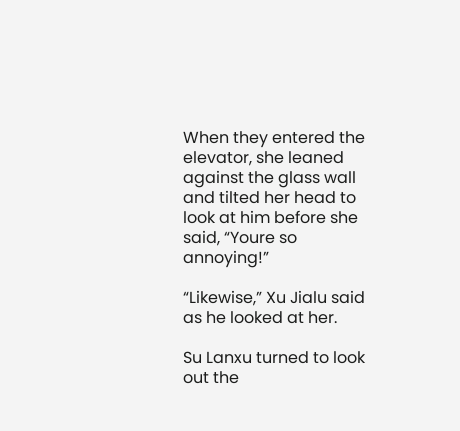When they entered the elevator, she leaned against the glass wall and tilted her head to look at him before she said, “Youre so annoying!”

“Likewise,” Xu Jialu said as he looked at her.

Su Lanxu turned to look out the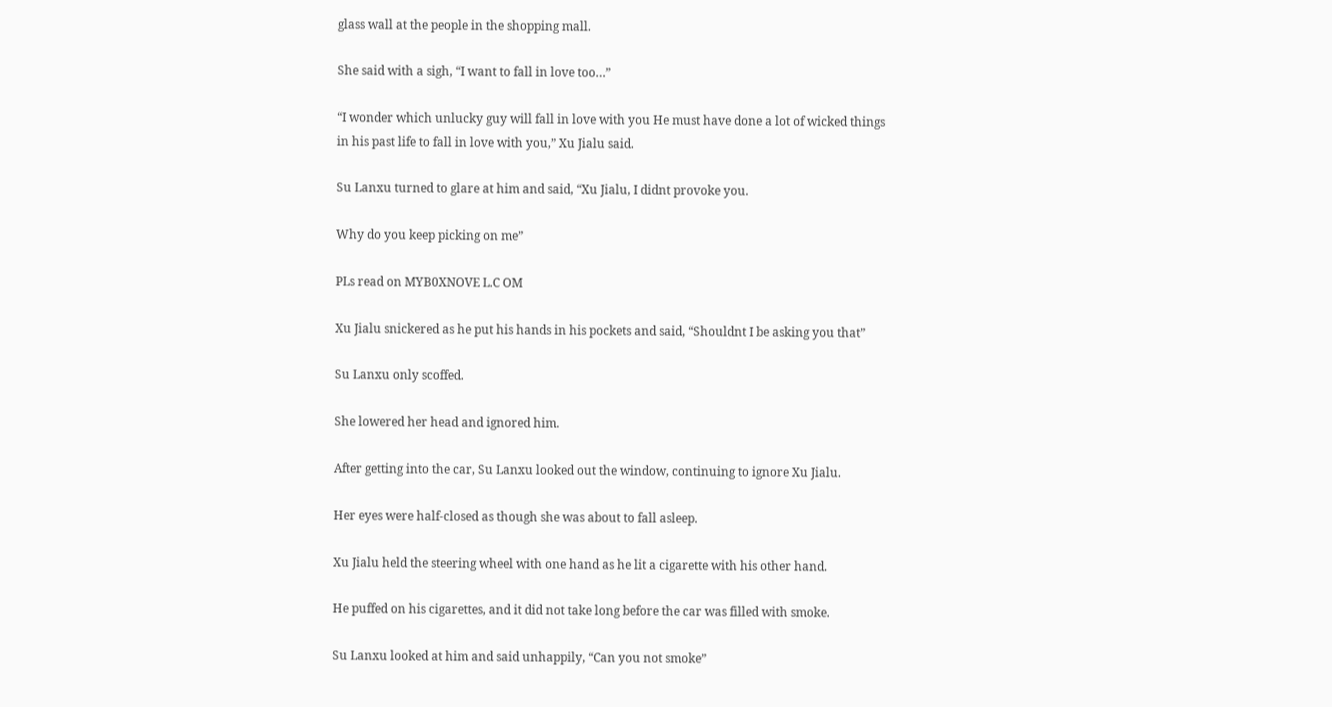glass wall at the people in the shopping mall.

She said with a sigh, “I want to fall in love too…”

“I wonder which unlucky guy will fall in love with you He must have done a lot of wicked things in his past life to fall in love with you,” Xu Jialu said.

Su Lanxu turned to glare at him and said, “Xu Jialu, I didnt provoke you.

Why do you keep picking on me”

PLs read on MYB0XNOVE L.C OM

Xu Jialu snickered as he put his hands in his pockets and said, “Shouldnt I be asking you that”

Su Lanxu only scoffed.

She lowered her head and ignored him.

After getting into the car, Su Lanxu looked out the window, continuing to ignore Xu Jialu.

Her eyes were half-closed as though she was about to fall asleep.

Xu Jialu held the steering wheel with one hand as he lit a cigarette with his other hand.

He puffed on his cigarettes, and it did not take long before the car was filled with smoke.

Su Lanxu looked at him and said unhappily, “Can you not smoke”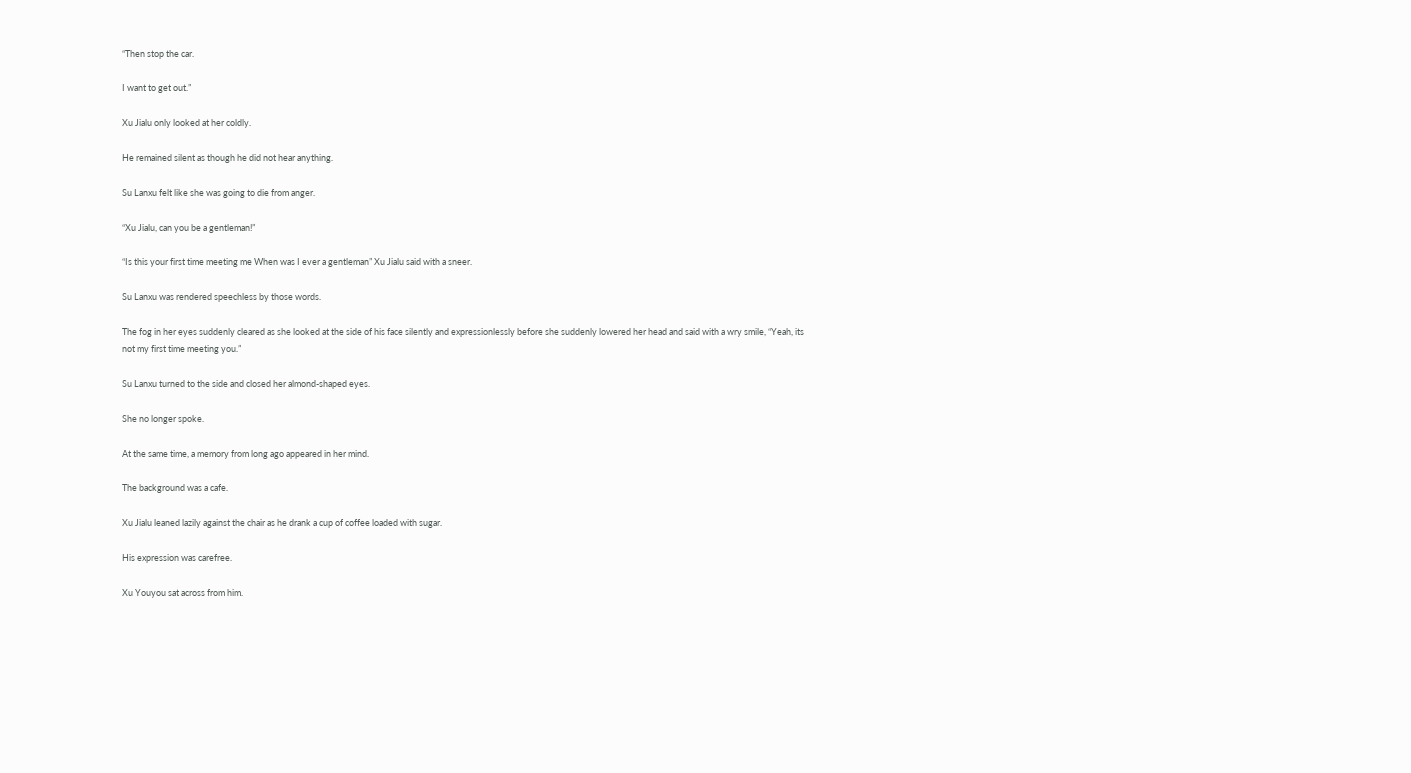“Then stop the car.

I want to get out.”

Xu Jialu only looked at her coldly.

He remained silent as though he did not hear anything.

Su Lanxu felt like she was going to die from anger.

“Xu Jialu, can you be a gentleman!”

“Is this your first time meeting me When was I ever a gentleman” Xu Jialu said with a sneer.

Su Lanxu was rendered speechless by those words.

The fog in her eyes suddenly cleared as she looked at the side of his face silently and expressionlessly before she suddenly lowered her head and said with a wry smile, “Yeah, its not my first time meeting you.”

Su Lanxu turned to the side and closed her almond-shaped eyes.

She no longer spoke.

At the same time, a memory from long ago appeared in her mind.

The background was a cafe.

Xu Jialu leaned lazily against the chair as he drank a cup of coffee loaded with sugar.

His expression was carefree.

Xu Youyou sat across from him.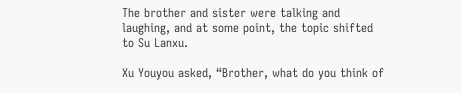The brother and sister were talking and laughing, and at some point, the topic shifted to Su Lanxu.

Xu Youyou asked, “Brother, what do you think of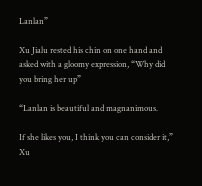Lanlan”

Xu Jialu rested his chin on one hand and asked with a gloomy expression, “Why did you bring her up”

“Lanlan is beautiful and magnanimous.

If she likes you, I think you can consider it,” Xu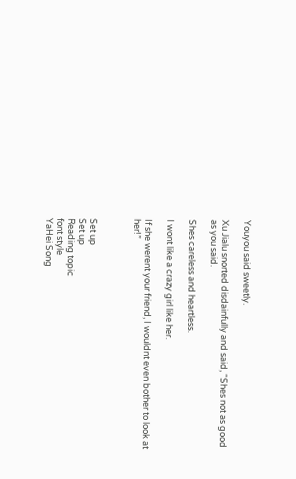Youyou said sweetly.

Xu Jialu snorted disdainfully and said, “Shes not as good as you said.

Shes careless and heartless.

I wont like a crazy girl like her.

If she werent your friend, I wouldnt even bother to look at her!”



Set up
Set up
Reading topic
font style
YaHei Song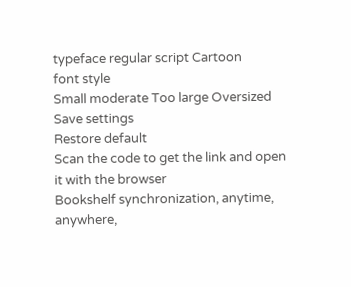typeface regular script Cartoon
font style
Small moderate Too large Oversized
Save settings
Restore default
Scan the code to get the link and open it with the browser
Bookshelf synchronization, anytime, anywhere,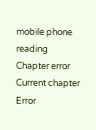mobile phone reading
Chapter error
Current chapter
Error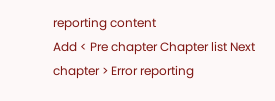reporting content
Add < Pre chapter Chapter list Next chapter > Error reporting